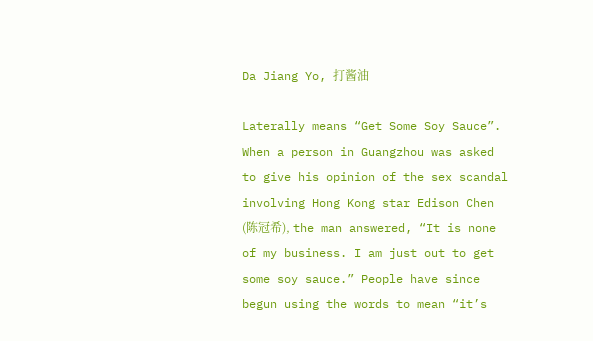Da Jiang Yo, 打酱油

Laterally means “Get Some Soy Sauce”. When a person in Guangzhou was asked to give his opinion of the sex scandal involving Hong Kong star Edison Chen (陈冠希), the man answered, “It is none of my business. I am just out to get some soy sauce.” People have since begun using the words to mean “it’s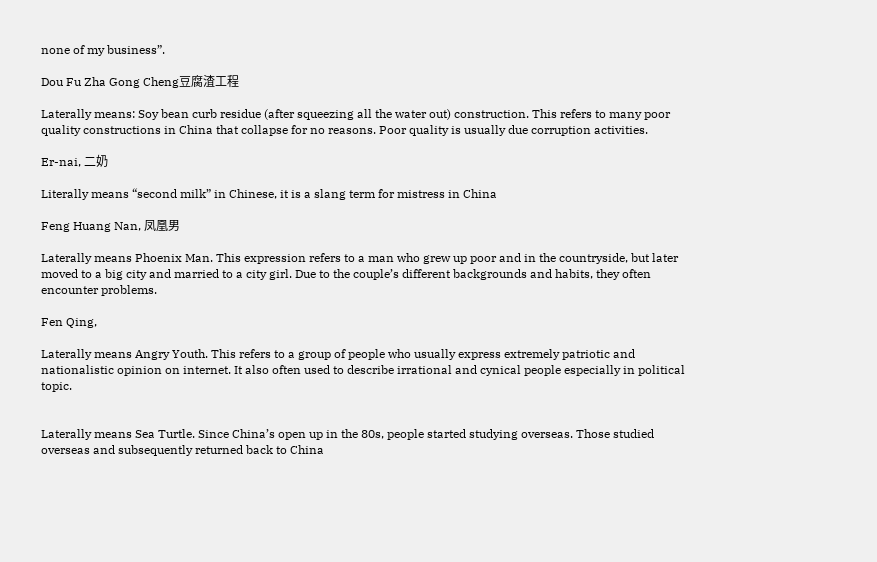none of my business”.

Dou Fu Zha Gong Cheng豆腐渣工程

Laterally means: Soy bean curb residue (after squeezing all the water out) construction. This refers to many poor quality constructions in China that collapse for no reasons. Poor quality is usually due corruption activities.

Er-nai, 二奶

Literally means “second milk” in Chinese, it is a slang term for mistress in China

Feng Huang Nan, 凤凰男

Laterally means Phoenix Man. This expression refers to a man who grew up poor and in the countryside, but later moved to a big city and married to a city girl. Due to the couple’s different backgrounds and habits, they often encounter problems.

Fen Qing,

Laterally means Angry Youth. This refers to a group of people who usually express extremely patriotic and nationalistic opinion on internet. It also often used to describe irrational and cynical people especially in political topic.


Laterally means Sea Turtle. Since China’s open up in the 80s, people started studying overseas. Those studied overseas and subsequently returned back to China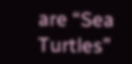are “Sea Turtles”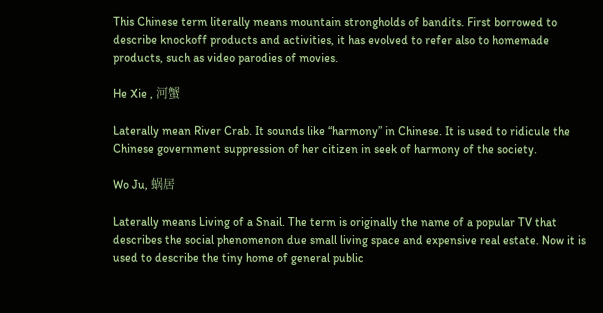This Chinese term literally means mountain strongholds of bandits. First borrowed to describe knockoff products and activities, it has evolved to refer also to homemade products, such as video parodies of movies.

He Xie , 河蟹

Laterally mean River Crab. It sounds like “harmony” in Chinese. It is used to ridicule the Chinese government suppression of her citizen in seek of harmony of the society.

Wo Ju, 蜗居

Laterally means Living of a Snail. The term is originally the name of a popular TV that describes the social phenomenon due small living space and expensive real estate. Now it is used to describe the tiny home of general public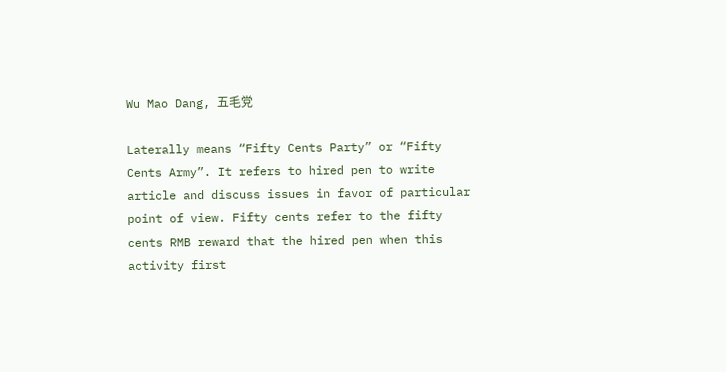Wu Mao Dang, 五毛党

Laterally means “Fifty Cents Party” or “Fifty Cents Army”. It refers to hired pen to write article and discuss issues in favor of particular point of view. Fifty cents refer to the fifty cents RMB reward that the hired pen when this activity first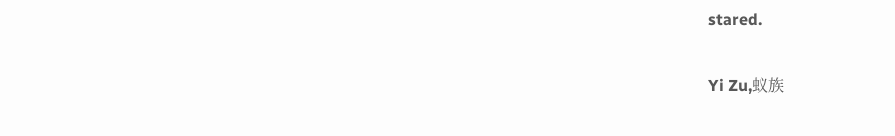stared.

Yi Zu,蚁族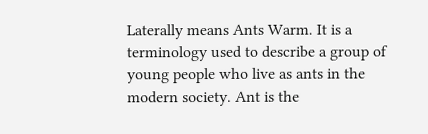Laterally means Ants Warm. It is a terminology used to describe a group of young people who live as ants in the modern society. Ant is the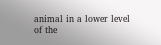animal in a lower level of the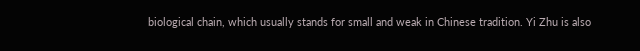biological chain, which usually stands for small and weak in Chinese tradition. Yi Zhu is also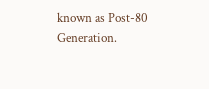known as Post-80 Generation.